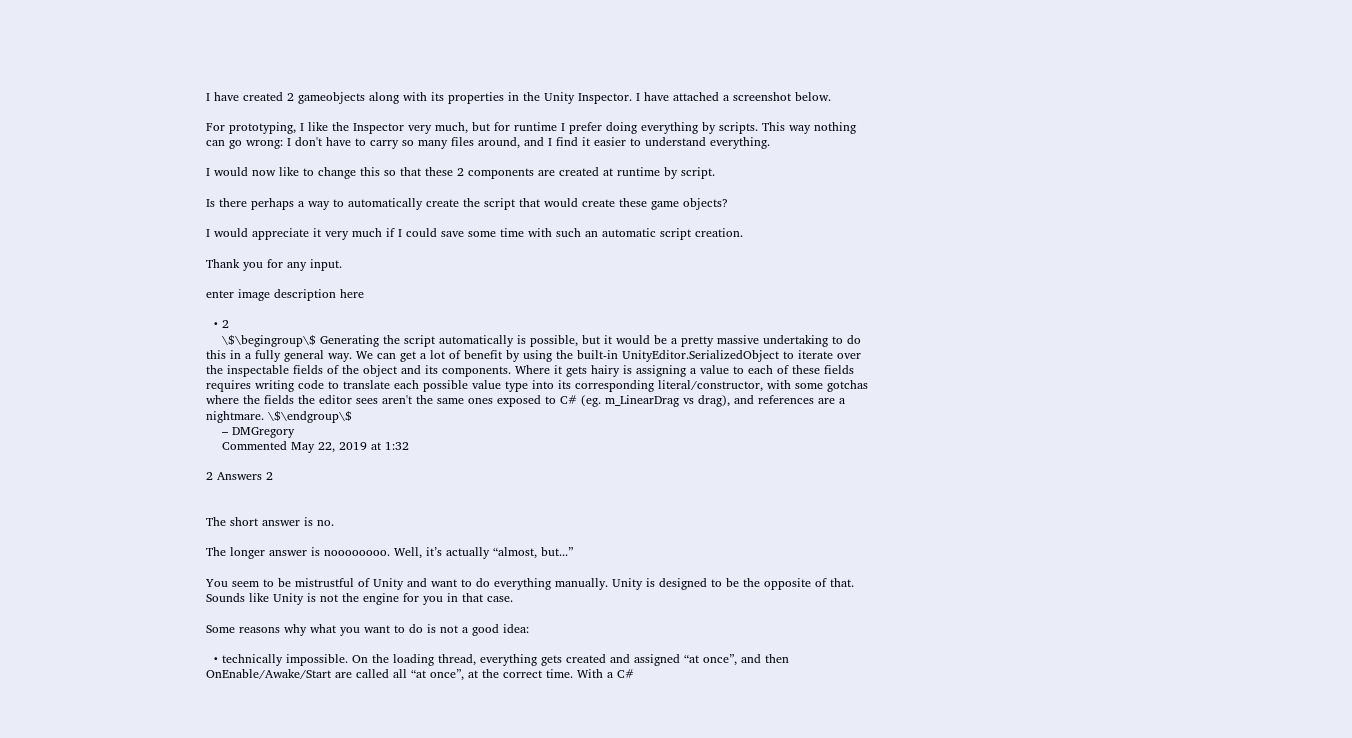I have created 2 gameobjects along with its properties in the Unity Inspector. I have attached a screenshot below.

For prototyping, I like the Inspector very much, but for runtime I prefer doing everything by scripts. This way nothing can go wrong: I don't have to carry so many files around, and I find it easier to understand everything.

I would now like to change this so that these 2 components are created at runtime by script.

Is there perhaps a way to automatically create the script that would create these game objects?

I would appreciate it very much if I could save some time with such an automatic script creation.

Thank you for any input.

enter image description here

  • 2
    \$\begingroup\$ Generating the script automatically is possible, but it would be a pretty massive undertaking to do this in a fully general way. We can get a lot of benefit by using the built-in UnityEditor.SerializedObject to iterate over the inspectable fields of the object and its components. Where it gets hairy is assigning a value to each of these fields requires writing code to translate each possible value type into its corresponding literal/constructor, with some gotchas where the fields the editor sees aren't the same ones exposed to C# (eg. m_LinearDrag vs drag), and references are a nightmare. \$\endgroup\$
    – DMGregory
    Commented May 22, 2019 at 1:32

2 Answers 2


The short answer is no.

The longer answer is noooooooo. Well, it’s actually “almost, but...”

You seem to be mistrustful of Unity and want to do everything manually. Unity is designed to be the opposite of that. Sounds like Unity is not the engine for you in that case.

Some reasons why what you want to do is not a good idea:

  • technically impossible. On the loading thread, everything gets created and assigned “at once”, and then OnEnable/Awake/Start are called all “at once”, at the correct time. With a C#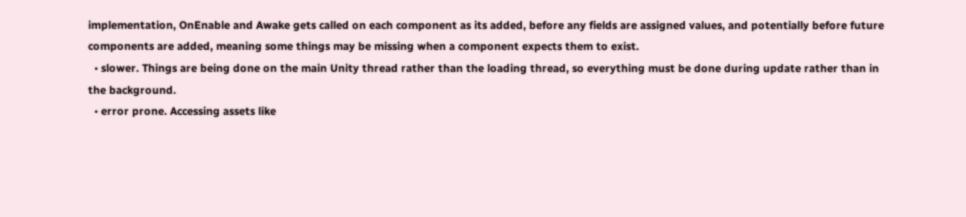implementation, OnEnable and Awake gets called on each component as its added, before any fields are assigned values, and potentially before future components are added, meaning some things may be missing when a component expects them to exist.
  • slower. Things are being done on the main Unity thread rather than the loading thread, so everything must be done during update rather than in the background.
  • error prone. Accessing assets like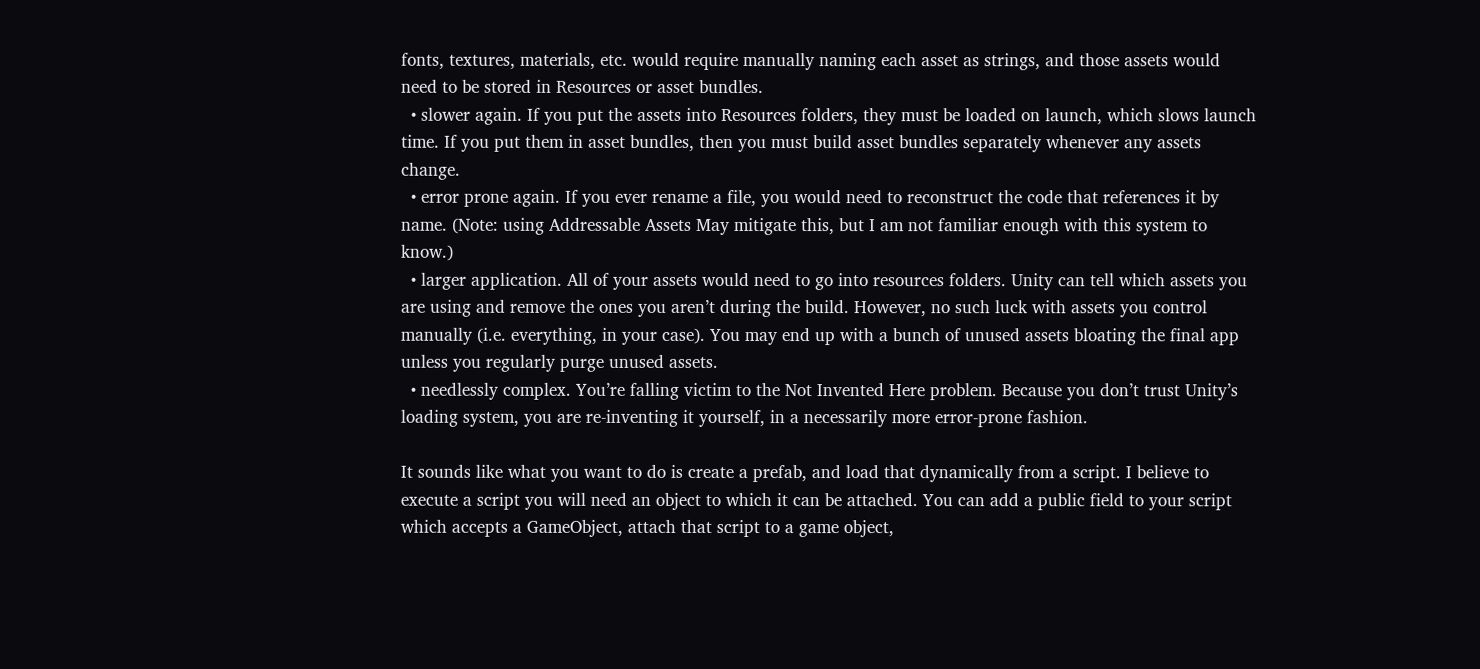fonts, textures, materials, etc. would require manually naming each asset as strings, and those assets would need to be stored in Resources or asset bundles.
  • slower again. If you put the assets into Resources folders, they must be loaded on launch, which slows launch time. If you put them in asset bundles, then you must build asset bundles separately whenever any assets change.
  • error prone again. If you ever rename a file, you would need to reconstruct the code that references it by name. (Note: using Addressable Assets May mitigate this, but I am not familiar enough with this system to know.)
  • larger application. All of your assets would need to go into resources folders. Unity can tell which assets you are using and remove the ones you aren’t during the build. However, no such luck with assets you control manually (i.e. everything, in your case). You may end up with a bunch of unused assets bloating the final app unless you regularly purge unused assets.
  • needlessly complex. You’re falling victim to the Not Invented Here problem. Because you don’t trust Unity’s loading system, you are re-inventing it yourself, in a necessarily more error-prone fashion.

It sounds like what you want to do is create a prefab, and load that dynamically from a script. I believe to execute a script you will need an object to which it can be attached. You can add a public field to your script which accepts a GameObject, attach that script to a game object,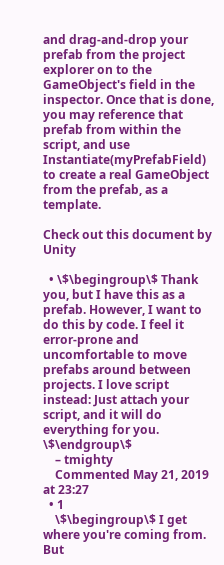and drag-and-drop your prefab from the project explorer on to the GameObject's field in the inspector. Once that is done, you may reference that prefab from within the script, and use Instantiate(myPrefabField) to create a real GameObject from the prefab, as a template.

Check out this document by Unity

  • \$\begingroup\$ Thank you, but I have this as a prefab. However, I want to do this by code. I feel it error-prone and uncomfortable to move prefabs around between projects. I love script instead: Just attach your script, and it will do everything for you. \$\endgroup\$
    – tmighty
    Commented May 21, 2019 at 23:27
  • 1
    \$\begingroup\$ I get where you're coming from. But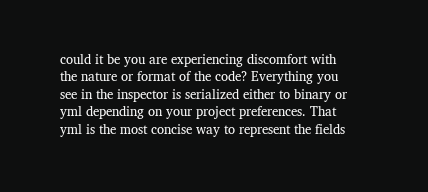could it be you are experiencing discomfort with the nature or format of the code? Everything you see in the inspector is serialized either to binary or yml depending on your project preferences. That yml is the most concise way to represent the fields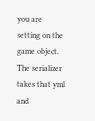you are setting on the game object. The serializer takes that yml and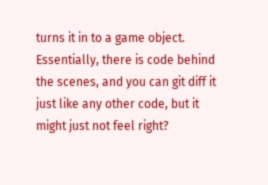turns it in to a game object. Essentially, there is code behind the scenes, and you can git diff it just like any other code, but it might just not feel right?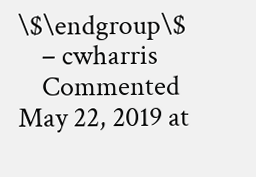\$\endgroup\$
    – cwharris
    Commented May 22, 2019 at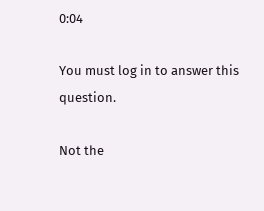0:04

You must log in to answer this question.

Not the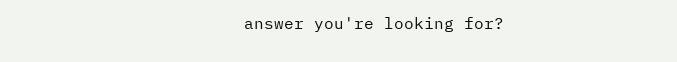answer you're looking for?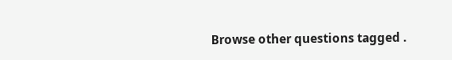Browse other questions tagged .